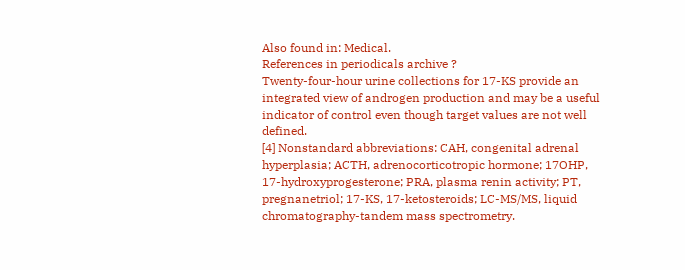Also found in: Medical.
References in periodicals archive ?
Twenty-four-hour urine collections for 17-KS provide an integrated view of androgen production and may be a useful indicator of control even though target values are not well defined.
[4] Nonstandard abbreviations: CAH, congenital adrenal hyperplasia; ACTH, adrenocorticotropic hormone; 17OHP, 17-hydroxyprogesterone; PRA, plasma renin activity; PT, pregnanetriol; 17-KS, 17-ketosteroids; LC-MS/MS, liquid chromatography-tandem mass spectrometry.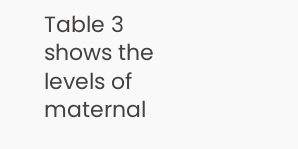Table 3 shows the levels of maternal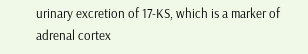urinary excretion of 17-KS, which is a marker of adrenal cortex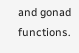and gonad functions.